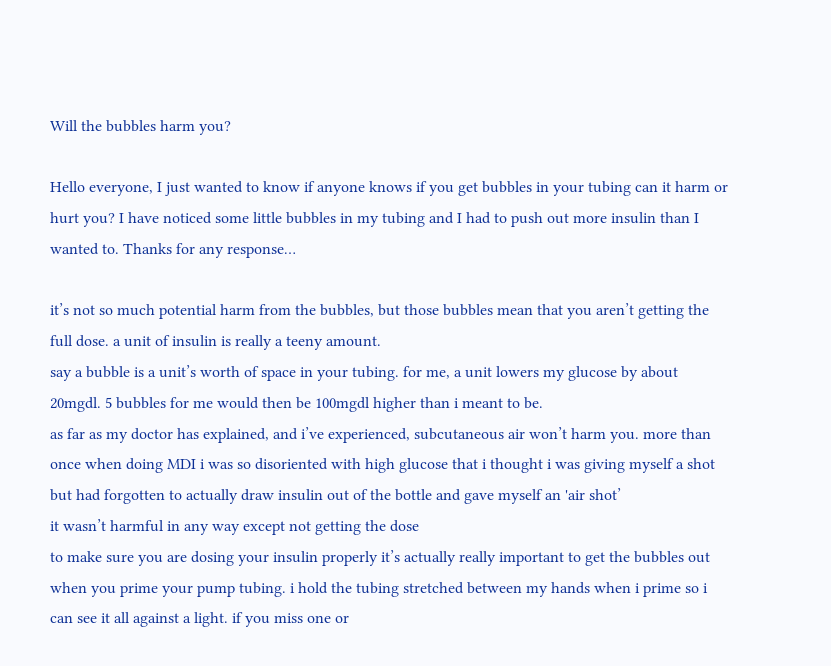Will the bubbles harm you?

Hello everyone, I just wanted to know if anyone knows if you get bubbles in your tubing can it harm or hurt you? I have noticed some little bubbles in my tubing and I had to push out more insulin than I wanted to. Thanks for any response…

it’s not so much potential harm from the bubbles, but those bubbles mean that you aren’t getting the full dose. a unit of insulin is really a teeny amount.
say a bubble is a unit’s worth of space in your tubing. for me, a unit lowers my glucose by about 20mgdl. 5 bubbles for me would then be 100mgdl higher than i meant to be.
as far as my doctor has explained, and i’ve experienced, subcutaneous air won’t harm you. more than once when doing MDI i was so disoriented with high glucose that i thought i was giving myself a shot but had forgotten to actually draw insulin out of the bottle and gave myself an 'air shot’
it wasn’t harmful in any way except not getting the dose
to make sure you are dosing your insulin properly it’s actually really important to get the bubbles out when you prime your pump tubing. i hold the tubing stretched between my hands when i prime so i can see it all against a light. if you miss one or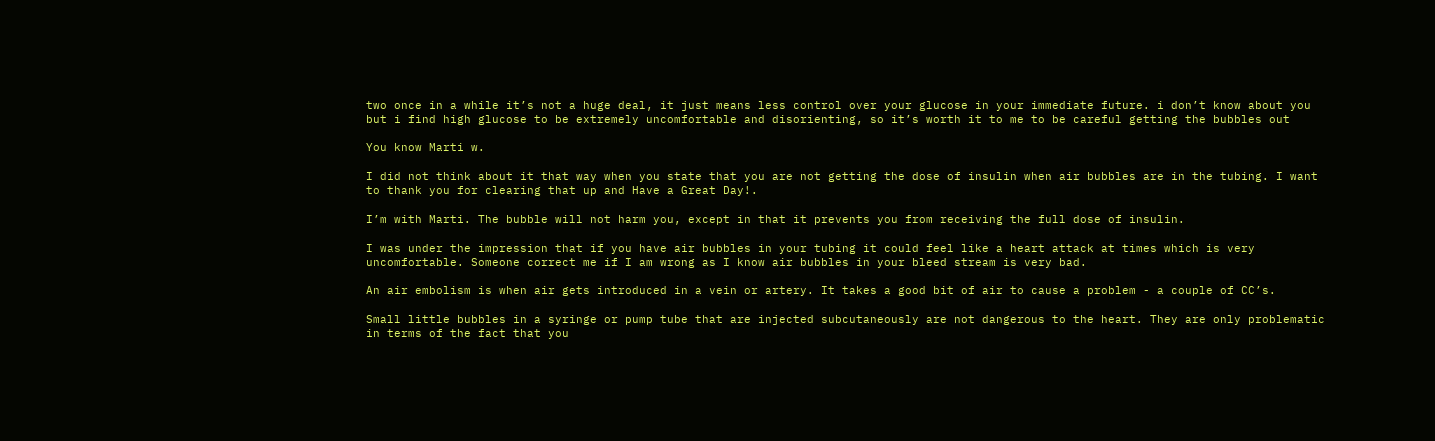two once in a while it’s not a huge deal, it just means less control over your glucose in your immediate future. i don’t know about you but i find high glucose to be extremely uncomfortable and disorienting, so it’s worth it to me to be careful getting the bubbles out

You know Marti w.

I did not think about it that way when you state that you are not getting the dose of insulin when air bubbles are in the tubing. I want to thank you for clearing that up and Have a Great Day!.

I’m with Marti. The bubble will not harm you, except in that it prevents you from receiving the full dose of insulin.

I was under the impression that if you have air bubbles in your tubing it could feel like a heart attack at times which is very uncomfortable. Someone correct me if I am wrong as I know air bubbles in your bleed stream is very bad.

An air embolism is when air gets introduced in a vein or artery. It takes a good bit of air to cause a problem - a couple of CC’s.

Small little bubbles in a syringe or pump tube that are injected subcutaneously are not dangerous to the heart. They are only problematic in terms of the fact that you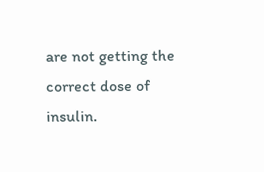are not getting the correct dose of insulin.